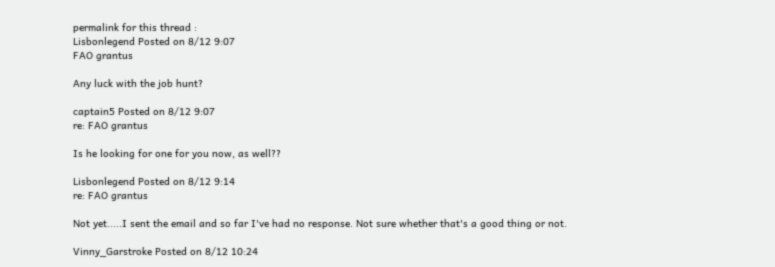permalink for this thread :
Lisbonlegend Posted on 8/12 9:07
FAO grantus

Any luck with the job hunt?

captain5 Posted on 8/12 9:07
re: FAO grantus

Is he looking for one for you now, as well??

Lisbonlegend Posted on 8/12 9:14
re: FAO grantus

Not yet.....I sent the email and so far I've had no response. Not sure whether that's a good thing or not.

Vinny_Garstroke Posted on 8/12 10:24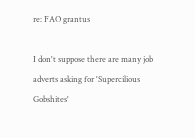re: FAO grantus

I don't suppose there are many job adverts asking for 'Supercilious Gobshites'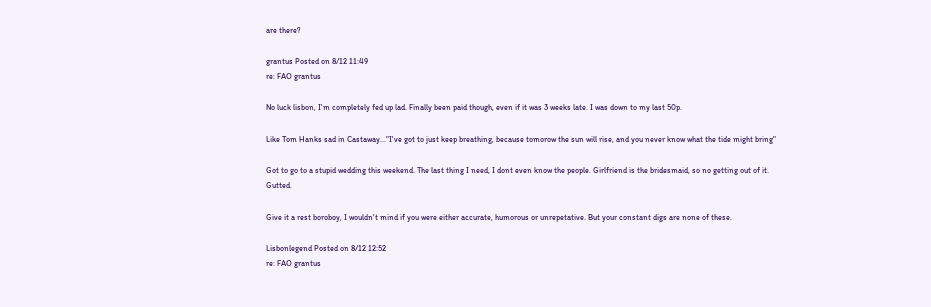are there?

grantus Posted on 8/12 11:49
re: FAO grantus

No luck lisbon, I'm completely fed up lad. Finally been paid though, even if it was 3 weeks late. I was down to my last 50p.

Like Tom Hanks sad in Castaway..."I've got to just keep breathing, because tomorow the sun will rise, and you never know what the tide might bring"

Got to go to a stupid wedding this weekend. The last thing I need, I dont even know the people. Girlfriend is the bridesmaid, so no getting out of it. Gutted.

Give it a rest boroboy, I wouldn't mind if you were either accurate, humorous or unrepetative. But your constant digs are none of these.

Lisbonlegend Posted on 8/12 12:52
re: FAO grantus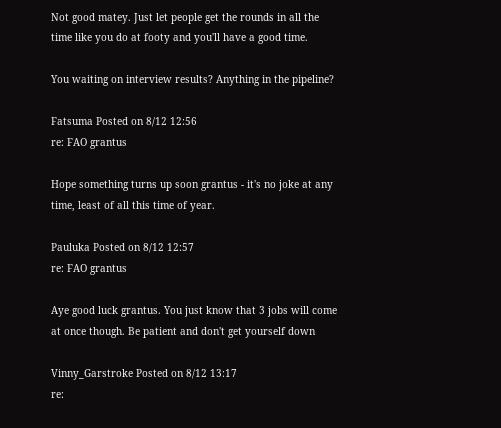Not good matey. Just let people get the rounds in all the time like you do at footy and you'll have a good time.

You waiting on interview results? Anything in the pipeline?

Fatsuma Posted on 8/12 12:56
re: FAO grantus

Hope something turns up soon grantus - it's no joke at any time, least of all this time of year.

Pauluka Posted on 8/12 12:57
re: FAO grantus

Aye good luck grantus. You just know that 3 jobs will come at once though. Be patient and don't get yourself down

Vinny_Garstroke Posted on 8/12 13:17
re: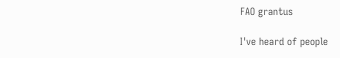FAO grantus

I've heard of people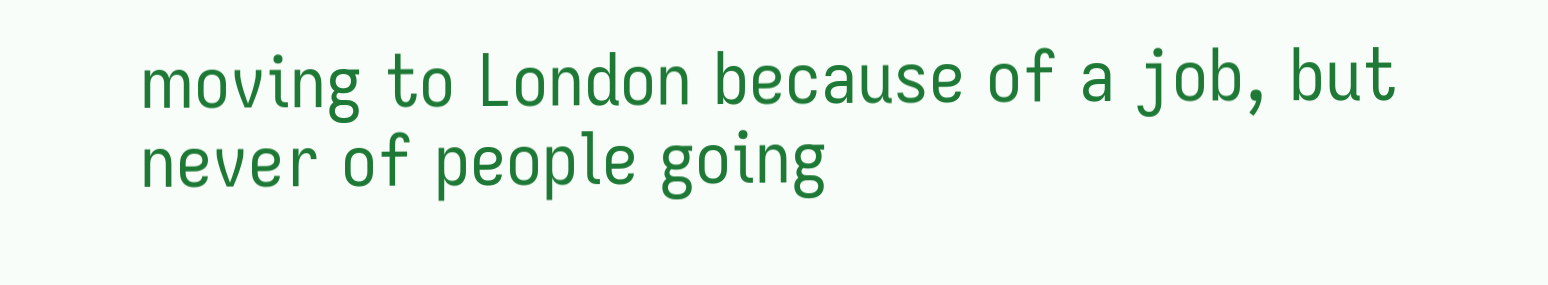moving to London because of a job, but never of people going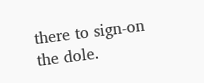there to sign-on the dole.